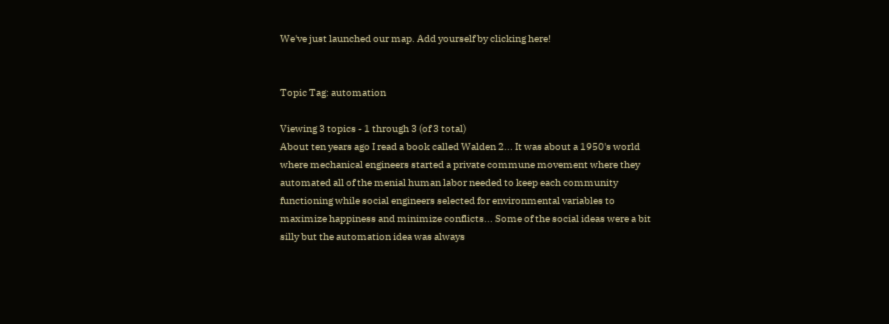We've just launched our map. Add yourself by clicking here!


Topic Tag: automation

Viewing 3 topics - 1 through 3 (of 3 total)
About ten years ago I read a book called Walden 2... It was about a 1950's world where mechanical engineers started a private commune movement where they automated all of the menial human labor needed to keep each community functioning while social engineers selected for environmental variables to maximize happiness and minimize conflicts... Some of the social ideas were a bit silly but the automation idea was always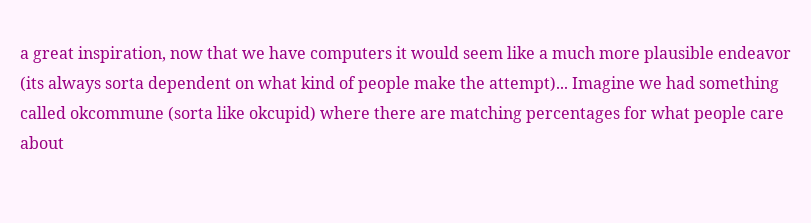a great inspiration, now that we have computers it would seem like a much more plausible endeavor (its always sorta dependent on what kind of people make the attempt)... Imagine we had something called okcommune (sorta like okcupid) where there are matching percentages for what people care about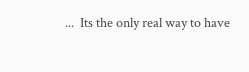...  Its the only real way to have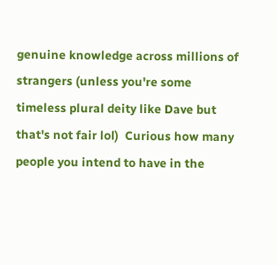genuine knowledge across millions of strangers (unless you're some timeless plural deity like Dave but that's not fair lol)  Curious how many people you intend to have in the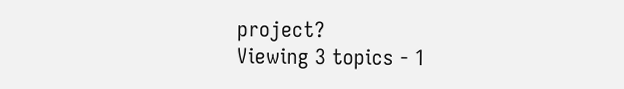project?
Viewing 3 topics - 1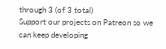through 3 (of 3 total)
Support our projects on Patreon so we can keep developing